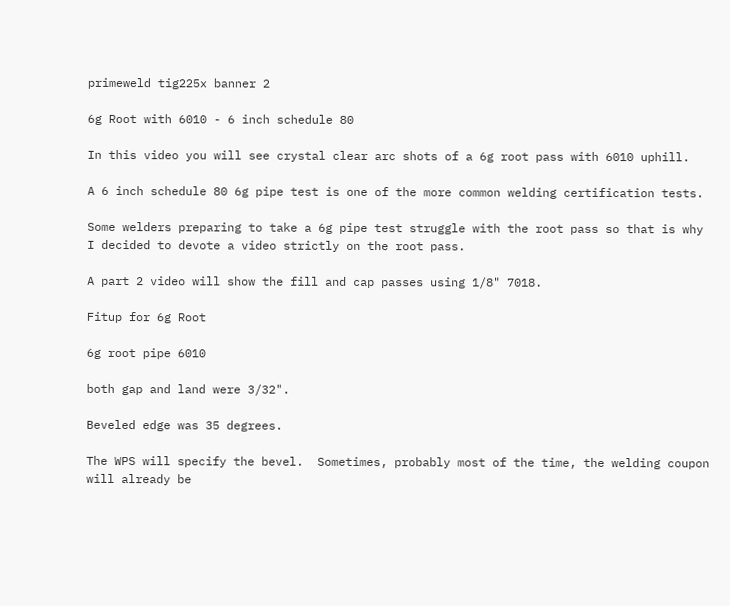primeweld tig225x banner 2

6g Root with 6010 - 6 inch schedule 80

In this video you will see crystal clear arc shots of a 6g root pass with 6010 uphill.

A 6 inch schedule 80 6g pipe test is one of the more common welding certification tests.

Some welders preparing to take a 6g pipe test struggle with the root pass so that is why I decided to devote a video strictly on the root pass.

A part 2 video will show the fill and cap passes using 1/8" 7018.

Fitup for 6g Root

6g root pipe 6010

both gap and land were 3/32".

Beveled edge was 35 degrees.

The WPS will specify the bevel.  Sometimes, probably most of the time, the welding coupon will already be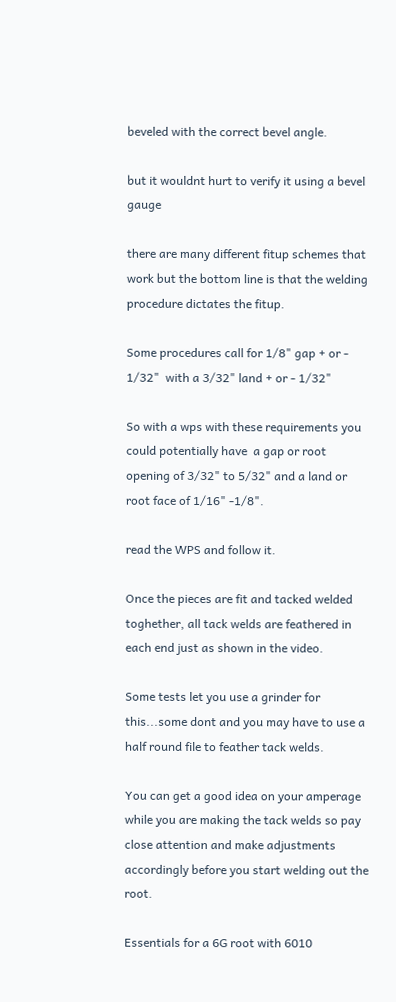beveled with the correct bevel angle.

but it wouldnt hurt to verify it using a bevel gauge

there are many different fitup schemes that work but the bottom line is that the welding procedure dictates the fitup.

Some procedures call for 1/8" gap + or - 1/32"  with a 3/32" land + or - 1/32"

So with a wps with these requirements you could potentially have  a gap or root opening of 3/32" to 5/32" and a land or root face of 1/16" -1/8".

read the WPS and follow it.

Once the pieces are fit and tacked welded toghether, all tack welds are feathered in each end just as shown in the video.

Some tests let you use a grinder for this...some dont and you may have to use a half round file to feather tack welds.

You can get a good idea on your amperage while you are making the tack welds so pay close attention and make adjustments accordingly before you start welding out the root.

Essentials for a 6G root with 6010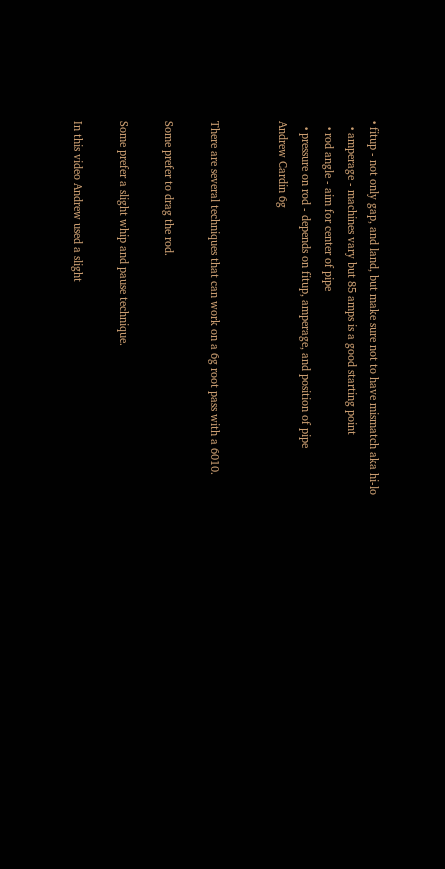• fitup - not only gap, and land, but make sure not to have mismatch aka hi-lo
  • amperage - machines vary but 85 amps is a good starting point
  • rod angle - aim for center of pipe
  • pressure on rod - depends on fitup, amperage, and position of pipe
Andrew Cardin 6g


There are several techniques that can work on a 6g root pass with a 6010.

Some prefer to drag the rod.

Some prefer a slight whip and pause technique.

In this video Andrew used a slight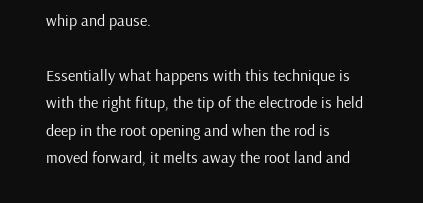whip and pause.

Essentially what happens with this technique is with the right fitup, the tip of the electrode is held deep in the root opening and when the rod is moved forward, it melts away the root land and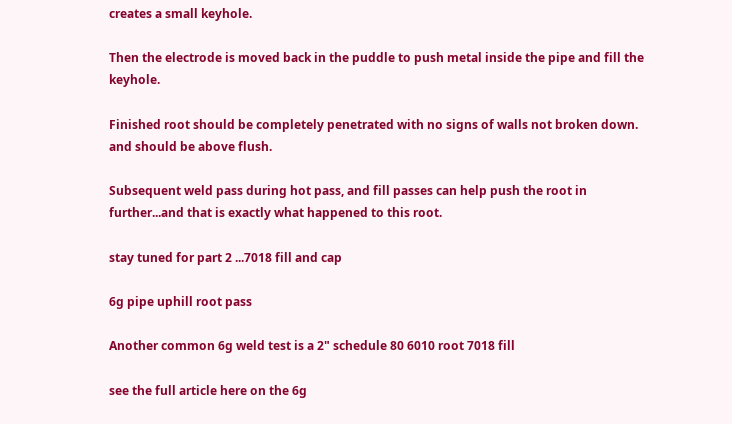creates a small keyhole.

Then the electrode is moved back in the puddle to push metal inside the pipe and fill the keyhole.

Finished root should be completely penetrated with no signs of walls not broken down.  and should be above flush.

Subsequent weld pass during hot pass, and fill passes can help push the root in further...and that is exactly what happened to this root.

stay tuned for part 2 ...7018 fill and cap

6g pipe uphill root pass

Another common 6g weld test is a 2" schedule 80 6010 root 7018 fill

see the full article here on the 6g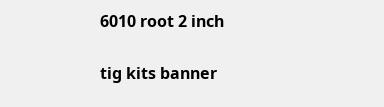6010 root 2 inch

tig kits banner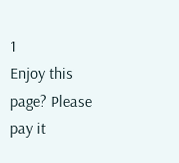1
Enjoy this page? Please pay it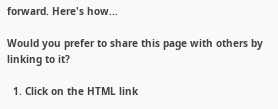forward. Here's how...

Would you prefer to share this page with others by linking to it?

  1. Click on the HTML link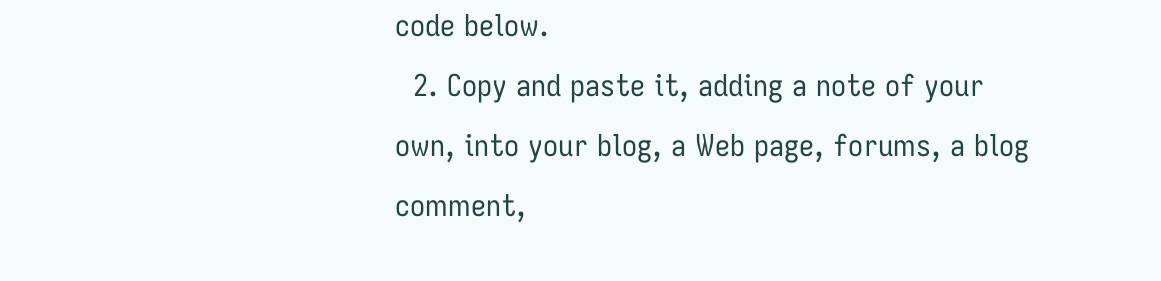code below.
  2. Copy and paste it, adding a note of your own, into your blog, a Web page, forums, a blog comment,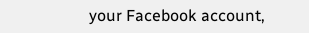your Facebook account,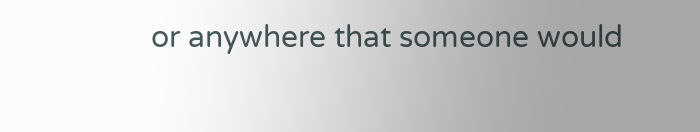or anywhere that someone would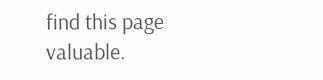find this page valuable.